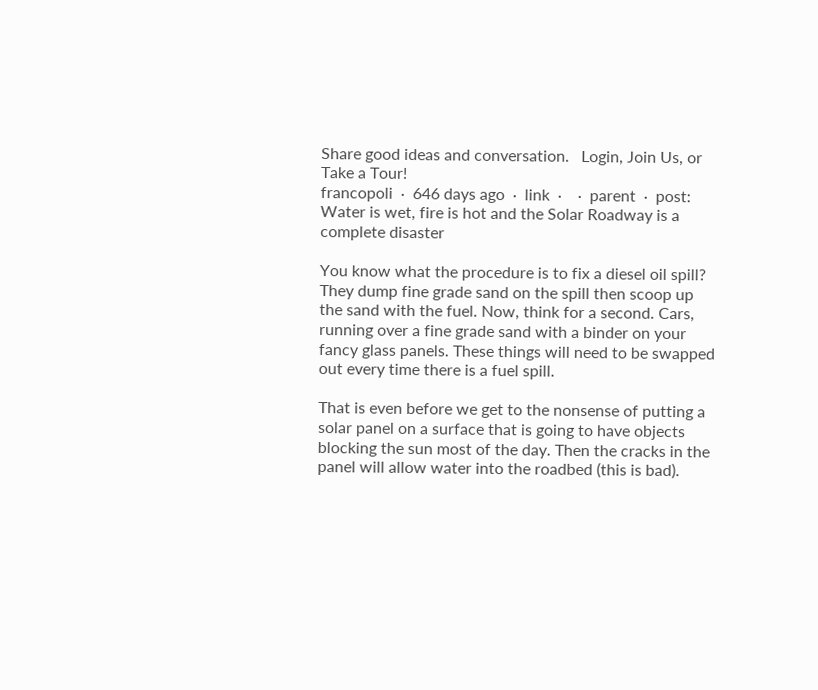Share good ideas and conversation.   Login, Join Us, or Take a Tour!
francopoli  ·  646 days ago  ·  link  ·    ·  parent  ·  post: Water is wet, fire is hot and the Solar Roadway is a complete disaster

You know what the procedure is to fix a diesel oil spill? They dump fine grade sand on the spill then scoop up the sand with the fuel. Now, think for a second. Cars, running over a fine grade sand with a binder on your fancy glass panels. These things will need to be swapped out every time there is a fuel spill.

That is even before we get to the nonsense of putting a solar panel on a surface that is going to have objects blocking the sun most of the day. Then the cracks in the panel will allow water into the roadbed (this is bad).